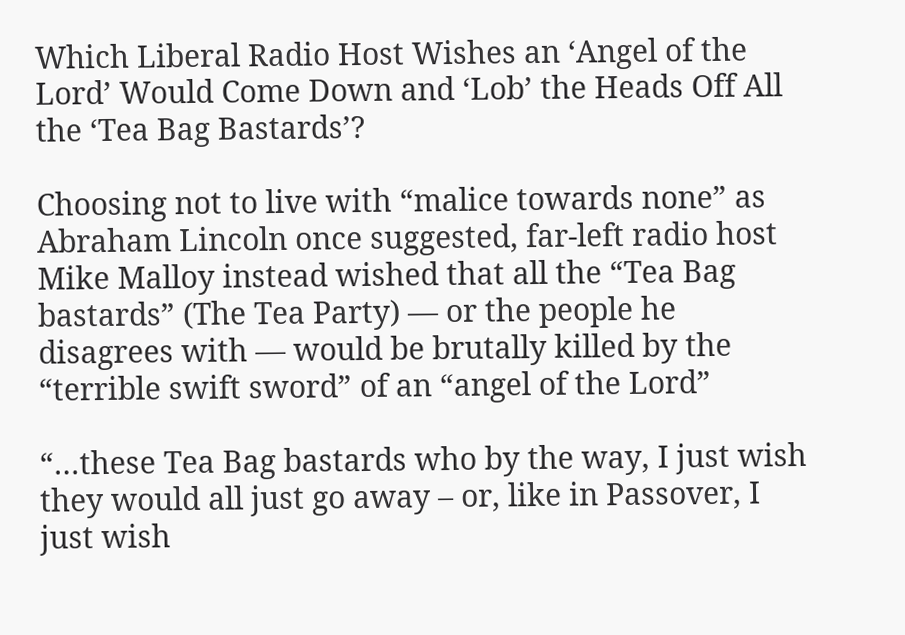Which Liberal Radio Host Wishes an ‘Angel of the Lord’ Would Come Down and ‘Lob’ the Heads Off All the ‘Tea Bag Bastards’?

Choosing not to live with “malice towards none” as Abraham Lincoln once suggested, far-left radio host Mike Malloy instead wished that all the “Tea Bag bastards” (The Tea Party) — or the people he disagrees with — would be brutally killed by the “terrible swift sword” of an “angel of the Lord”

“…these Tea Bag bastards who by the way, I just wish they would all just go away – or, like in Passover, I just wish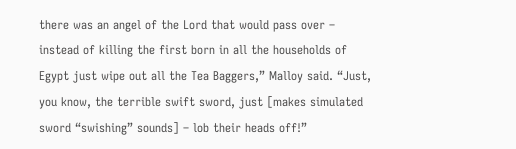there was an angel of the Lord that would pass over – instead of killing the first born in all the households of Egypt just wipe out all the Tea Baggers,” Malloy said. “Just, you know, the terrible swift sword, just [makes simulated sword “swishing” sounds] – lob their heads off!”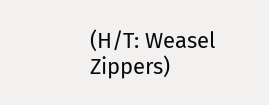(H/T: Weasel Zippers)